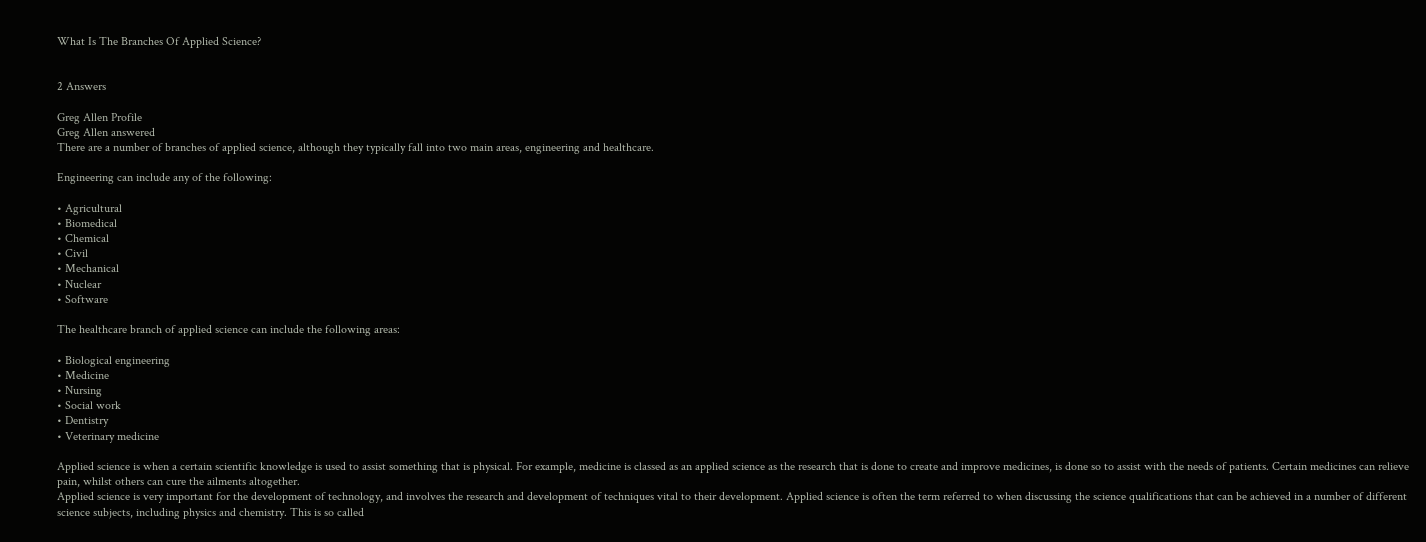What Is The Branches Of Applied Science?


2 Answers

Greg Allen Profile
Greg Allen answered
There are a number of branches of applied science, although they typically fall into two main areas, engineering and healthcare.

Engineering can include any of the following:

• Agricultural
• Biomedical
• Chemical
• Civil
• Mechanical
• Nuclear
• Software

The healthcare branch of applied science can include the following areas:

• Biological engineering
• Medicine
• Nursing
• Social work
• Dentistry
• Veterinary medicine

Applied science is when a certain scientific knowledge is used to assist something that is physical. For example, medicine is classed as an applied science as the research that is done to create and improve medicines, is done so to assist with the needs of patients. Certain medicines can relieve pain, whilst others can cure the ailments altogether.
Applied science is very important for the development of technology, and involves the research and development of techniques vital to their development. Applied science is often the term referred to when discussing the science qualifications that can be achieved in a number of different science subjects, including physics and chemistry. This is so called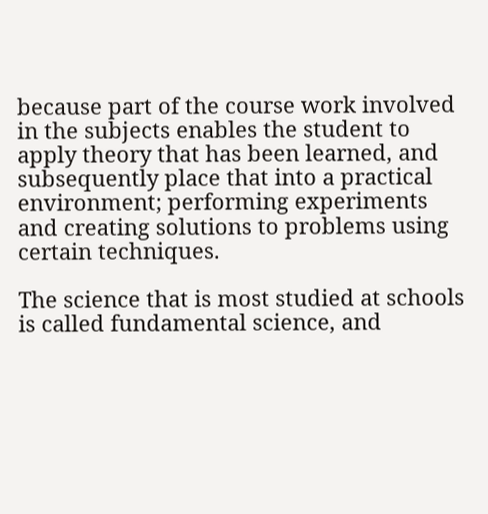because part of the course work involved in the subjects enables the student to apply theory that has been learned, and subsequently place that into a practical environment; performing experiments and creating solutions to problems using certain techniques.

The science that is most studied at schools is called fundamental science, and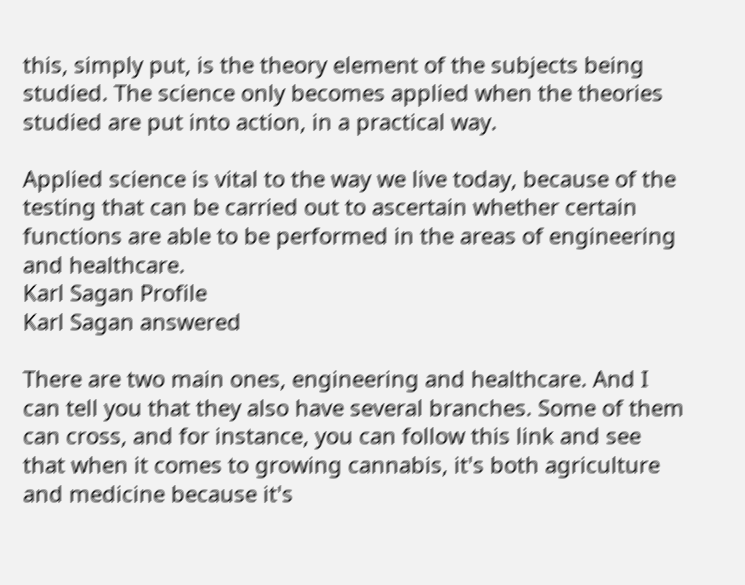this, simply put, is the theory element of the subjects being studied. The science only becomes applied when the theories studied are put into action, in a practical way.

Applied science is vital to the way we live today, because of the testing that can be carried out to ascertain whether certain functions are able to be performed in the areas of engineering and healthcare.
Karl Sagan Profile
Karl Sagan answered

There are two main ones, engineering and healthcare. And I can tell you that they also have several branches. Some of them can cross, and for instance, you can follow this link and see that when it comes to growing cannabis, it's both agriculture and medicine because it's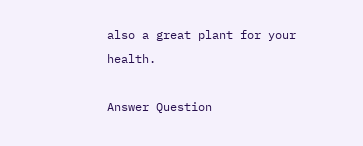also a great plant for your health.

Answer Question